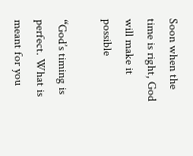Soon when the time is right, God will make it possible

“God’s timing is perfect. What is meant for you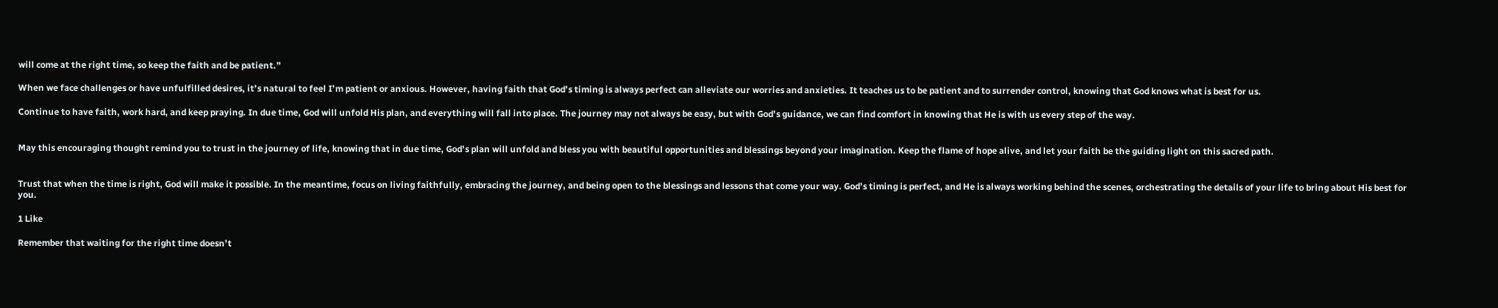will come at the right time, so keep the faith and be patient.”

When we face challenges or have unfulfilled desires, it’s natural to feel I’m patient or anxious. However, having faith that God’s timing is always perfect can alleviate our worries and anxieties. It teaches us to be patient and to surrender control, knowing that God knows what is best for us.

Continue to have faith, work hard, and keep praying. In due time, God will unfold His plan, and everything will fall into place. The journey may not always be easy, but with God’s guidance, we can find comfort in knowing that He is with us every step of the way.


May this encouraging thought remind you to trust in the journey of life, knowing that in due time, God’s plan will unfold and bless you with beautiful opportunities and blessings beyond your imagination. Keep the flame of hope alive, and let your faith be the guiding light on this sacred path.


Trust that when the time is right, God will make it possible. In the meantime, focus on living faithfully, embracing the journey, and being open to the blessings and lessons that come your way. God’s timing is perfect, and He is always working behind the scenes, orchestrating the details of your life to bring about His best for you.

1 Like

Remember that waiting for the right time doesn’t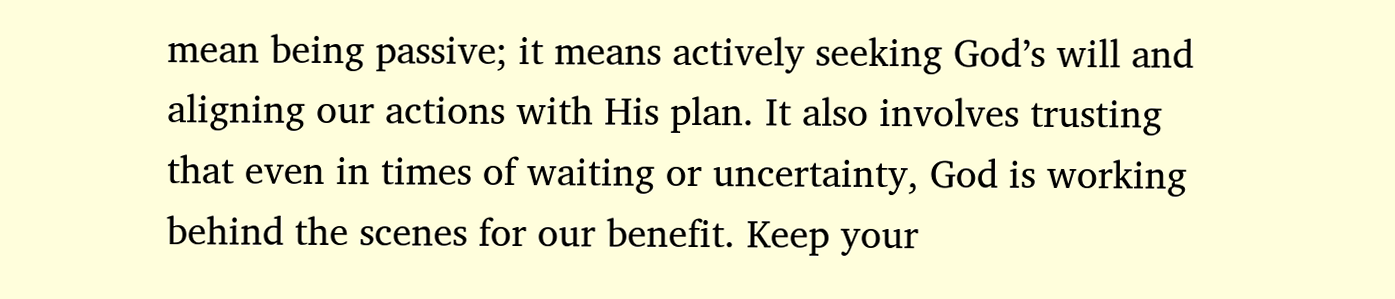mean being passive; it means actively seeking God’s will and aligning our actions with His plan. It also involves trusting that even in times of waiting or uncertainty, God is working behind the scenes for our benefit. Keep your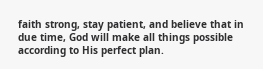faith strong, stay patient, and believe that in due time, God will make all things possible according to His perfect plan.